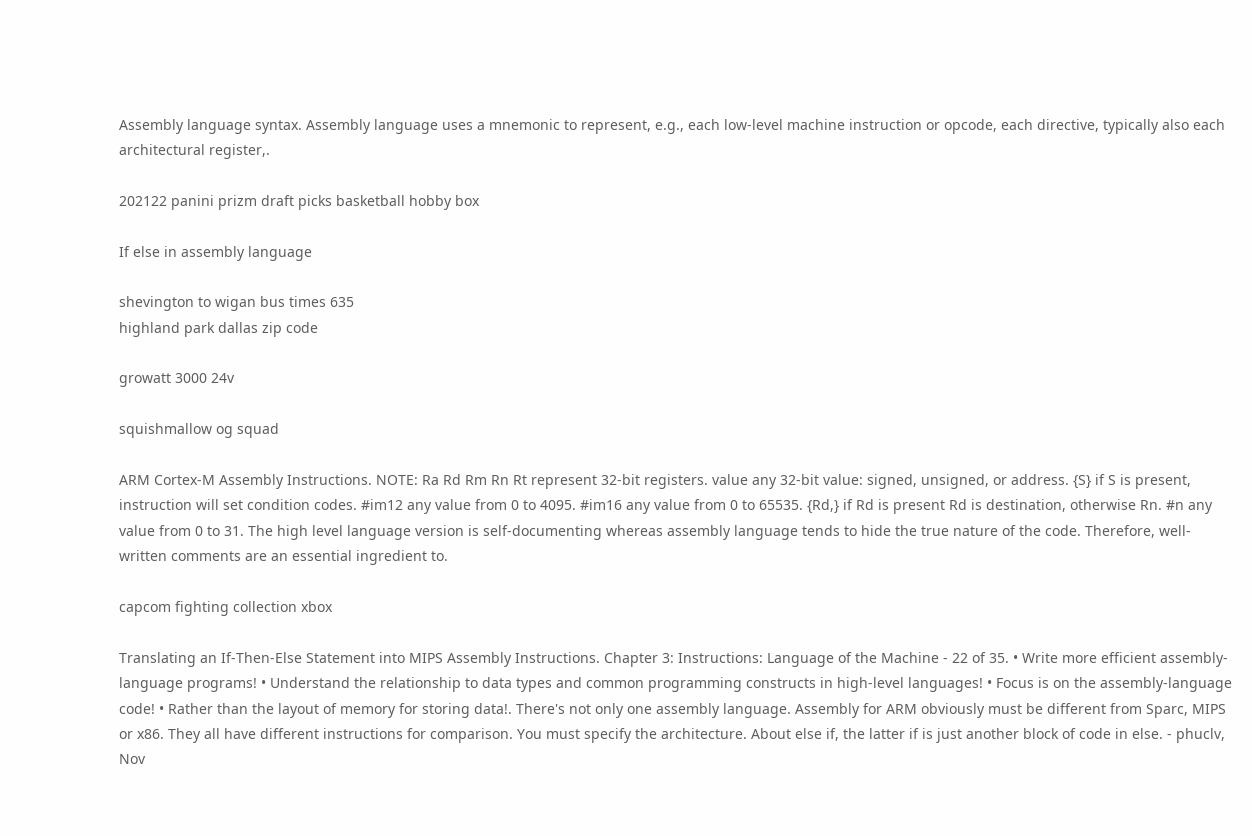Assembly language syntax. Assembly language uses a mnemonic to represent, e.g., each low-level machine instruction or opcode, each directive, typically also each architectural register,.

202122 panini prizm draft picks basketball hobby box

If else in assembly language

shevington to wigan bus times 635
highland park dallas zip code

growatt 3000 24v

squishmallow og squad

ARM Cortex-M Assembly Instructions. NOTE: Ra Rd Rm Rn Rt represent 32-bit registers. value any 32-bit value: signed, unsigned, or address. {S} if S is present, instruction will set condition codes. #im12 any value from 0 to 4095. #im16 any value from 0 to 65535. {Rd,} if Rd is present Rd is destination, otherwise Rn. #n any value from 0 to 31. The high level language version is self-documenting whereas assembly language tends to hide the true nature of the code. Therefore, well-written comments are an essential ingredient to.

capcom fighting collection xbox

Translating an If-Then-Else Statement into MIPS Assembly Instructions. Chapter 3: Instructions: Language of the Machine - 22 of 35. • Write more efficient assembly-language programs! • Understand the relationship to data types and common programming constructs in high-level languages! • Focus is on the assembly-language code! • Rather than the layout of memory for storing data!. There's not only one assembly language. Assembly for ARM obviously must be different from Sparc, MIPS or x86. They all have different instructions for comparison. You must specify the architecture. About else if, the latter if is just another block of code in else. - phuclv, Nov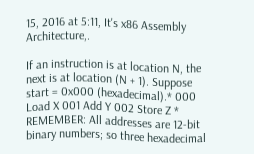15, 2016 at 5:11, It's x86 Assembly Architecture,.

If an instruction is at location N, the next is at location (N + 1). Suppose start = 0x000 (hexadecimal).* 000 Load X 001 Add Y 002 Store Z * REMEMBER: All addresses are 12-bit binary numbers; so three hexadecimal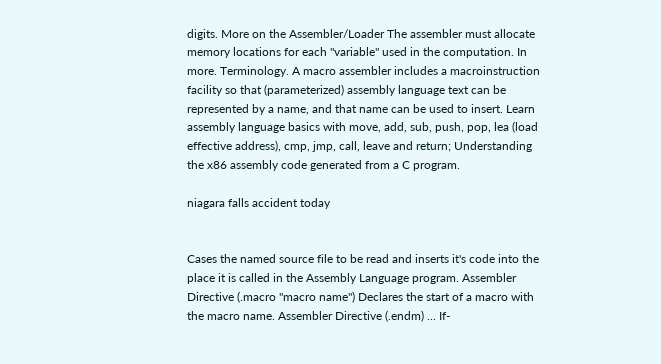digits. More on the Assembler/Loader The assembler must allocate memory locations for each "variable" used in the computation. In more. Terminology. A macro assembler includes a macroinstruction facility so that (parameterized) assembly language text can be represented by a name, and that name can be used to insert. Learn assembly language basics with move, add, sub, push, pop, lea (load effective address), cmp, jmp, call, leave and return; Understanding the x86 assembly code generated from a C program.

niagara falls accident today


Cases the named source file to be read and inserts it's code into the place it is called in the Assembly Language program. Assembler Directive (.macro "macro name") Declares the start of a macro with the macro name. Assembler Directive (.endm) ... If-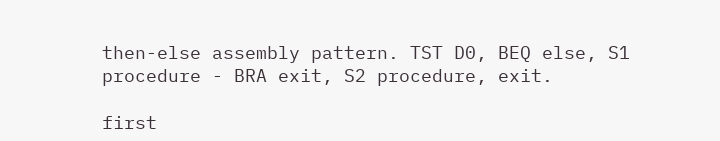then-else assembly pattern. TST D0, BEQ else, S1 procedure - BRA exit, S2 procedure, exit.

first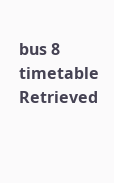bus 8 timetable
Retrieved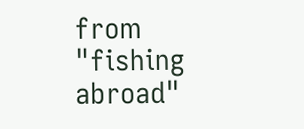from "fishing abroad"